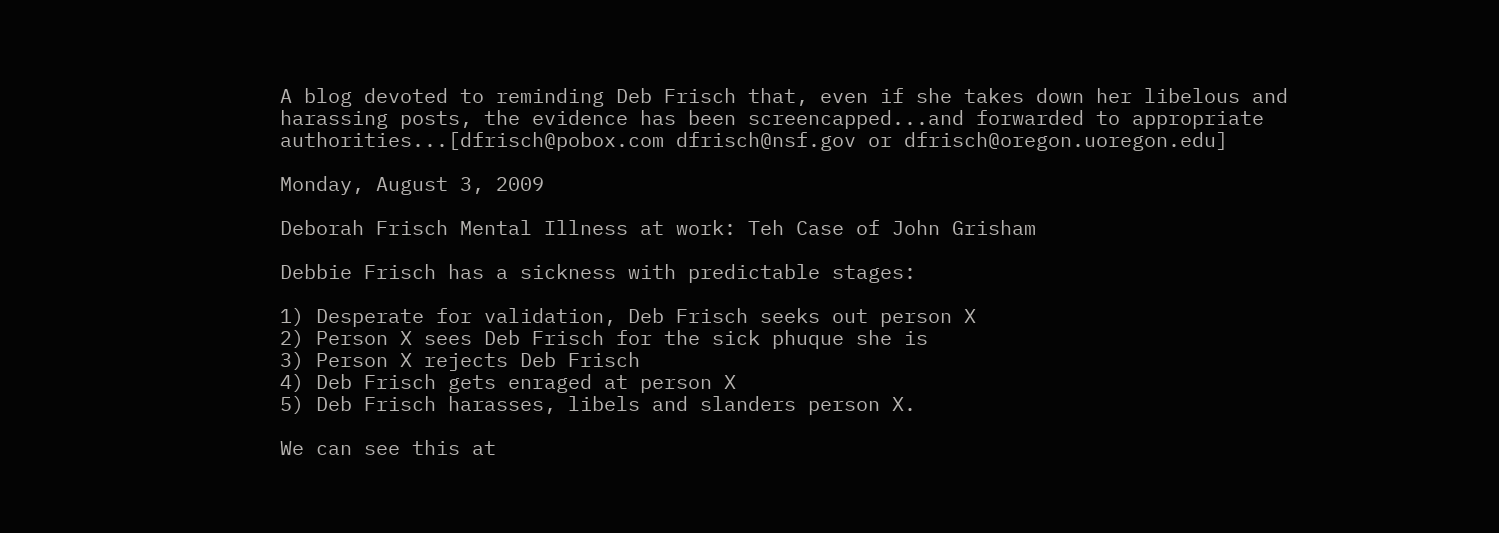A blog devoted to reminding Deb Frisch that, even if she takes down her libelous and harassing posts, the evidence has been screencapped...and forwarded to appropriate authorities...[dfrisch@pobox.com dfrisch@nsf.gov or dfrisch@oregon.uoregon.edu]

Monday, August 3, 2009

Deborah Frisch Mental Illness at work: Teh Case of John Grisham

Debbie Frisch has a sickness with predictable stages:

1) Desperate for validation, Deb Frisch seeks out person X
2) Person X sees Deb Frisch for the sick phuque she is
3) Person X rejects Deb Frisch
4) Deb Frisch gets enraged at person X
5) Deb Frisch harasses, libels and slanders person X.

We can see this at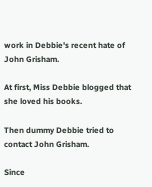work in Debbie's recent hate of John Grisham.

At first, Miss Debbie blogged that she loved his books.

Then dummy Debbie tried to contact John Grisham.

Since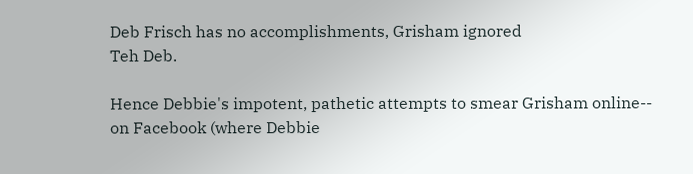Deb Frisch has no accomplishments, Grisham ignored
Teh Deb.

Hence Debbie's impotent, pathetic attempts to smear Grisham online--
on Facebook (where Debbie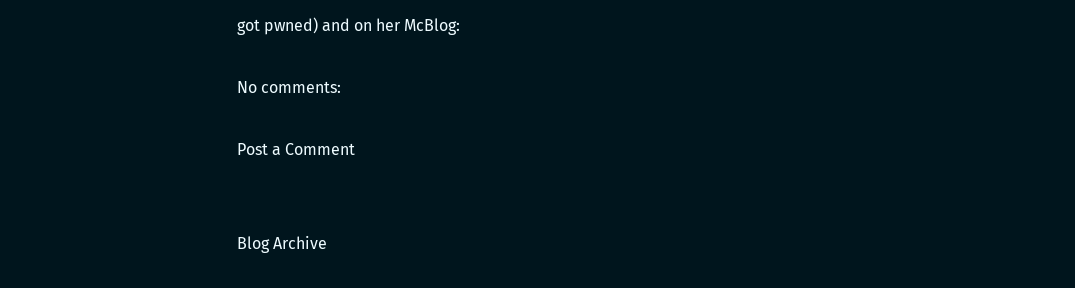got pwned) and on her McBlog:

No comments:

Post a Comment


Blog Archive